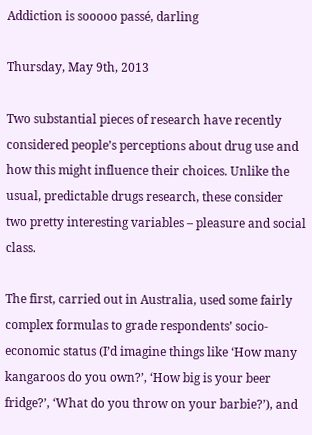Addiction is sooooo passé, darling

Thursday, May 9th, 2013

Two substantial pieces of research have recently considered people’s perceptions about drug use and how this might influence their choices. Unlike the usual, predictable drugs research, these consider two pretty interesting variables – pleasure and social class.

The first, carried out in Australia, used some fairly complex formulas to grade respondents’ socio-economic status (I’d imagine things like ‘How many kangaroos do you own?’, ‘How big is your beer fridge?’, ‘What do you throw on your barbie?’), and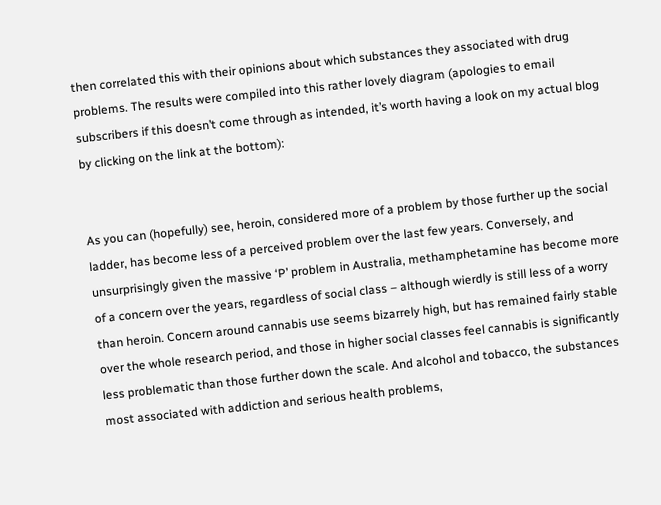then correlated this with their opinions about which substances they associated with drug problems. The results were compiled into this rather lovely diagram (apologies to email subscribers if this doesn’t come through as intended, it’s worth having a look on my actual blog by clicking on the link at the bottom):


As you can (hopefully) see, heroin, considered more of a problem by those further up the social ladder, has become less of a perceived problem over the last few years. Conversely, and unsurprisingly given the massive ‘P’ problem in Australia, methamphetamine has become more of a concern over the years, regardless of social class – although wierdly is still less of a worry than heroin. Concern around cannabis use seems bizarrely high, but has remained fairly stable over the whole research period, and those in higher social classes feel cannabis is significantly less problematic than those further down the scale. And alcohol and tobacco, the substances most associated with addiction and serious health problems,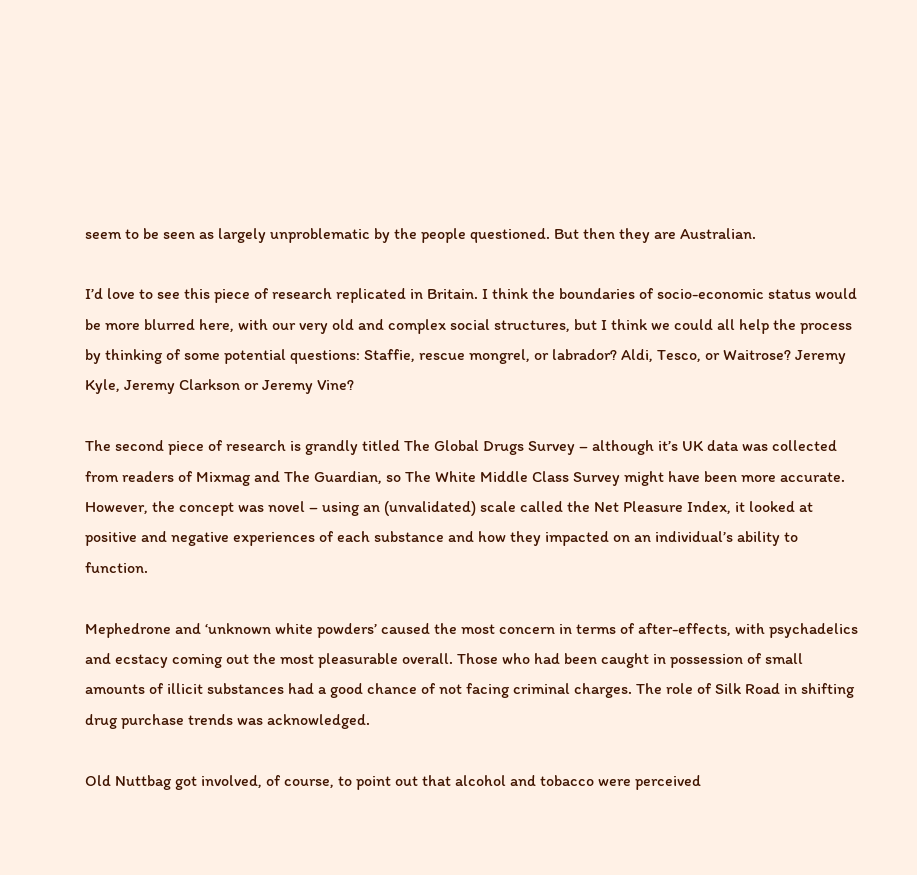seem to be seen as largely unproblematic by the people questioned. But then they are Australian.

I’d love to see this piece of research replicated in Britain. I think the boundaries of socio-economic status would be more blurred here, with our very old and complex social structures, but I think we could all help the process by thinking of some potential questions: Staffie, rescue mongrel, or labrador? Aldi, Tesco, or Waitrose? Jeremy Kyle, Jeremy Clarkson or Jeremy Vine?

The second piece of research is grandly titled The Global Drugs Survey – although it’s UK data was collected from readers of Mixmag and The Guardian, so The White Middle Class Survey might have been more accurate. However, the concept was novel – using an (unvalidated) scale called the Net Pleasure Index, it looked at positive and negative experiences of each substance and how they impacted on an individual’s ability to function.

Mephedrone and ‘unknown white powders’ caused the most concern in terms of after-effects, with psychadelics and ecstacy coming out the most pleasurable overall. Those who had been caught in possession of small amounts of illicit substances had a good chance of not facing criminal charges. The role of Silk Road in shifting drug purchase trends was acknowledged.

Old Nuttbag got involved, of course, to point out that alcohol and tobacco were perceived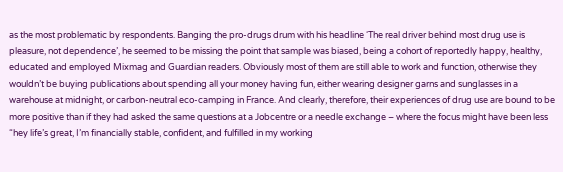as the most problematic by respondents. Banging the pro-drugs drum with his headline ‘The real driver behind most drug use is pleasure, not dependence’, he seemed to be missing the point that sample was biased, being a cohort of reportedly happy, healthy, educated and employed Mixmag and Guardian readers. Obviously most of them are still able to work and function, otherwise they wouldn’t be buying publications about spending all your money having fun, either wearing designer garns and sunglasses in a warehouse at midnight, or carbon-neutral eco-camping in France. And clearly, therefore, their experiences of drug use are bound to be more positive than if they had asked the same questions at a Jobcentre or a needle exchange – where the focus might have been less “hey life’s great, I’m financially stable, confident, and fulfilled in my working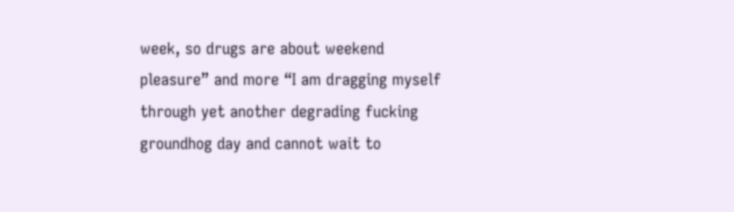week, so drugs are about weekend pleasure” and more “I am dragging myself through yet another degrading fucking groundhog day and cannot wait to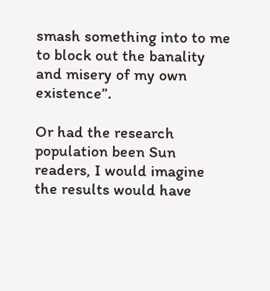smash something into to me to block out the banality and misery of my own existence”.

Or had the research population been Sun readers, I would imagine the results would have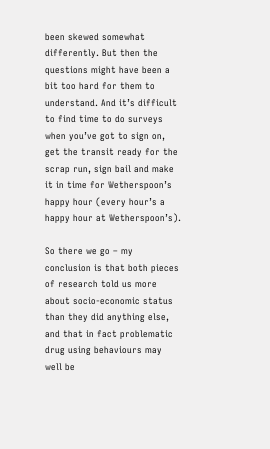been skewed somewhat differently. But then the questions might have been a bit too hard for them to understand. And it’s difficult to find time to do surveys when you’ve got to sign on, get the transit ready for the scrap run, sign bail and make it in time for Wetherspoon’s happy hour (every hour’s a happy hour at Wetherspoon’s).

So there we go – my conclusion is that both pieces of research told us more about socio-economic status than they did anything else, and that in fact problematic drug using behaviours may well be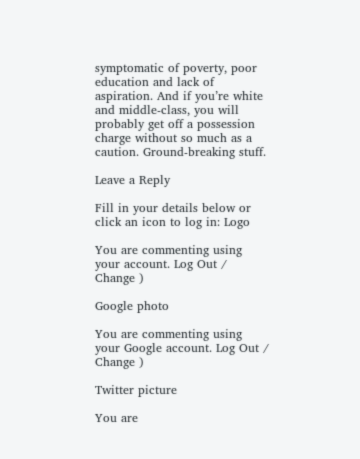symptomatic of poverty, poor education and lack of aspiration. And if you’re white and middle-class, you will probably get off a possession charge without so much as a caution. Ground-breaking stuff.

Leave a Reply

Fill in your details below or click an icon to log in: Logo

You are commenting using your account. Log Out /  Change )

Google photo

You are commenting using your Google account. Log Out /  Change )

Twitter picture

You are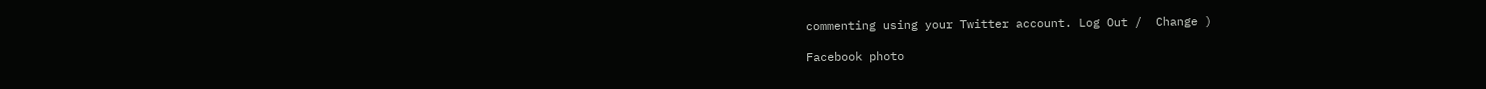commenting using your Twitter account. Log Out /  Change )

Facebook photo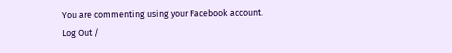You are commenting using your Facebook account. Log Out /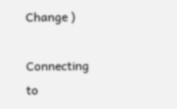Change )

Connecting to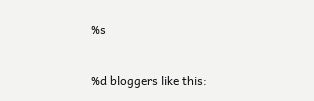%s

%d bloggers like this: